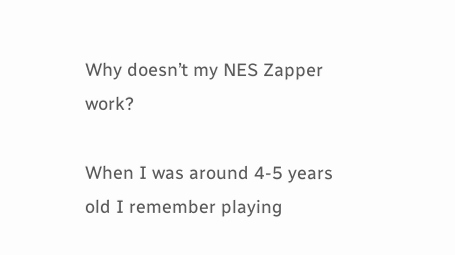Why doesn’t my NES Zapper work?

When I was around 4-5 years old I remember playing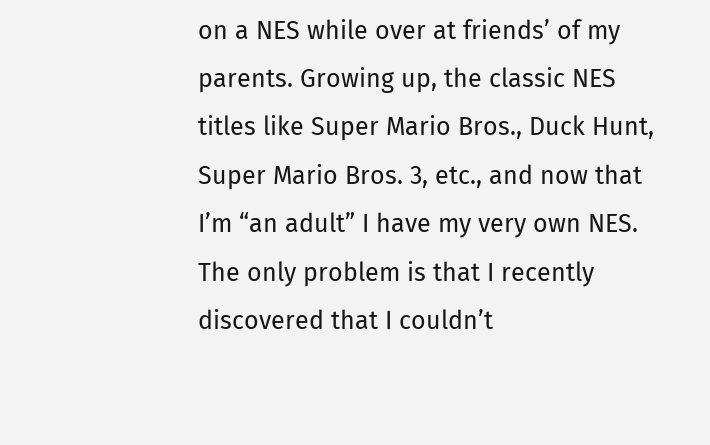on a NES while over at friends’ of my parents. Growing up, the classic NES titles like Super Mario Bros., Duck Hunt, Super Mario Bros. 3, etc., and now that I’m “an adult” I have my very own NES. The only problem is that I recently discovered that I couldn’t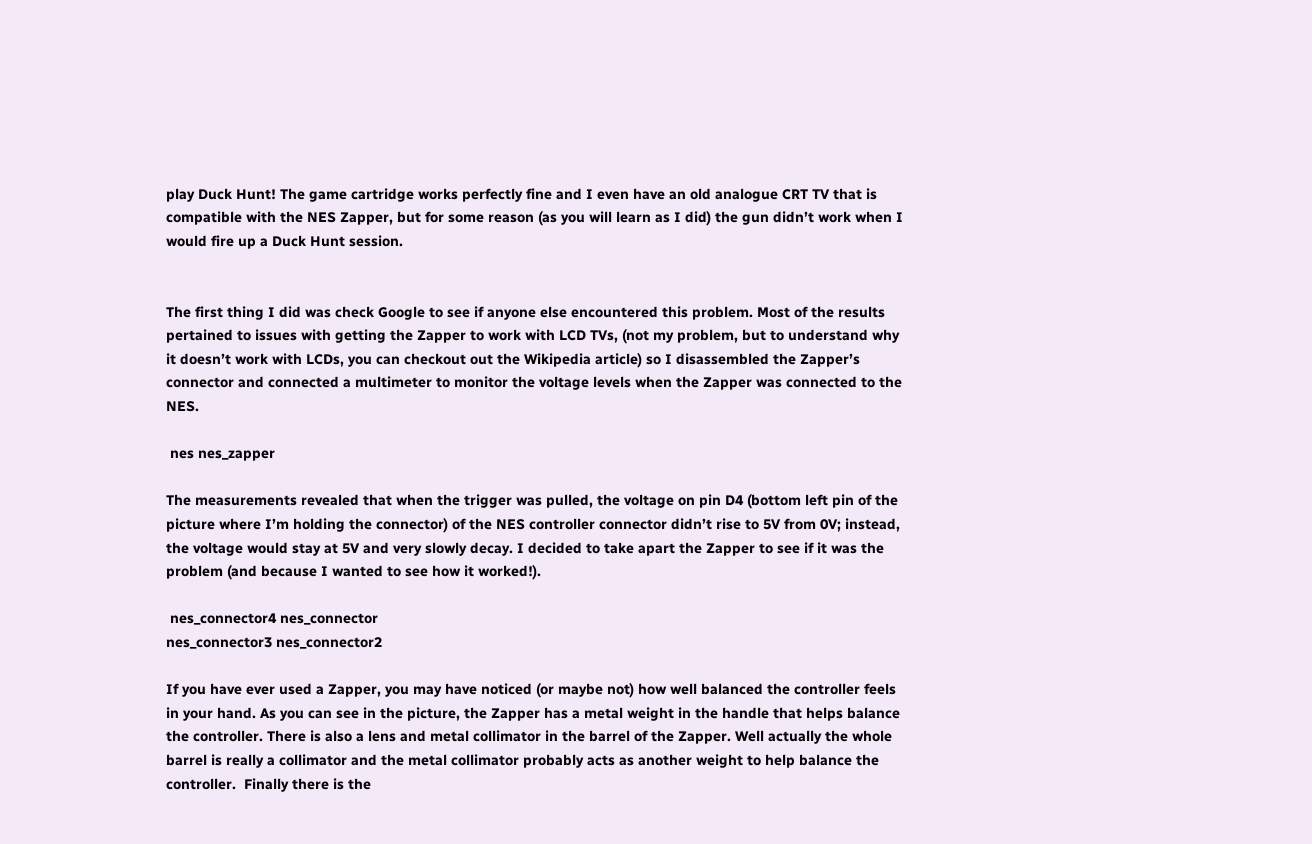play Duck Hunt! The game cartridge works perfectly fine and I even have an old analogue CRT TV that is compatible with the NES Zapper, but for some reason (as you will learn as I did) the gun didn’t work when I would fire up a Duck Hunt session.


The first thing I did was check Google to see if anyone else encountered this problem. Most of the results pertained to issues with getting the Zapper to work with LCD TVs, (not my problem, but to understand why it doesn’t work with LCDs, you can checkout out the Wikipedia article) so I disassembled the Zapper’s connector and connected a multimeter to monitor the voltage levels when the Zapper was connected to the NES.

 nes nes_zapper

The measurements revealed that when the trigger was pulled, the voltage on pin D4 (bottom left pin of the picture where I’m holding the connector) of the NES controller connector didn’t rise to 5V from 0V; instead, the voltage would stay at 5V and very slowly decay. I decided to take apart the Zapper to see if it was the problem (and because I wanted to see how it worked!).

 nes_connector4 nes_connector
nes_connector3 nes_connector2

If you have ever used a Zapper, you may have noticed (or maybe not) how well balanced the controller feels in your hand. As you can see in the picture, the Zapper has a metal weight in the handle that helps balance the controller. There is also a lens and metal collimator in the barrel of the Zapper. Well actually the whole barrel is really a collimator and the metal collimator probably acts as another weight to help balance the controller.  Finally there is the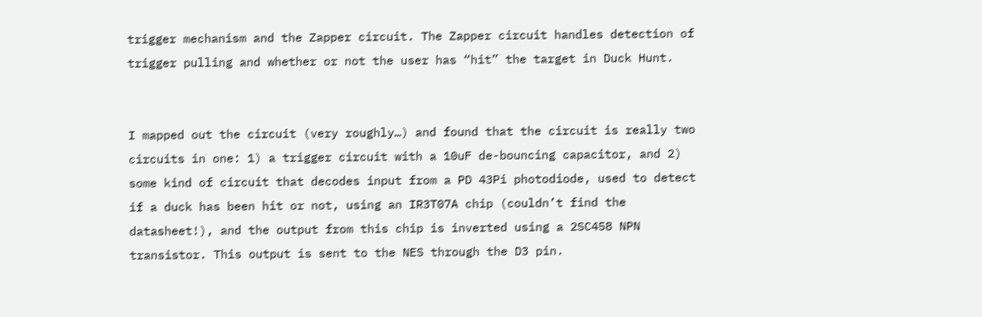trigger mechanism and the Zapper circuit. The Zapper circuit handles detection of trigger pulling and whether or not the user has “hit” the target in Duck Hunt.


I mapped out the circuit (very roughly…) and found that the circuit is really two circuits in one: 1) a trigger circuit with a 10uF de-bouncing capacitor, and 2) some kind of circuit that decodes input from a PD 43Pi photodiode, used to detect if a duck has been hit or not, using an IR3T07A chip (couldn’t find the datasheet!), and the output from this chip is inverted using a 2SC458 NPN transistor. This output is sent to the NES through the D3 pin.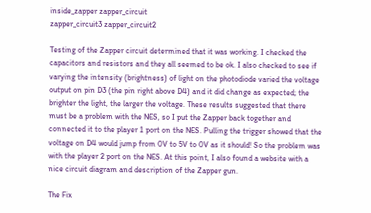inside_zapper zapper_circuit
zapper_circuit3 zapper_circuit2

Testing of the Zapper circuit determined that it was working. I checked the capacitors and resistors and they all seemed to be ok. I also checked to see if varying the intensity (brightness) of light on the photodiode varied the voltage output on pin D3 (the pin right above D4) and it did change as expected; the brighter the light, the larger the voltage. These results suggested that there must be a problem with the NES, so I put the Zapper back together and connected it to the player 1 port on the NES. Pulling the trigger showed that the voltage on D4 would jump from 0V to 5V to 0V as it should! So the problem was with the player 2 port on the NES. At this point, I also found a website with a nice circuit diagram and description of the Zapper gun.

The Fix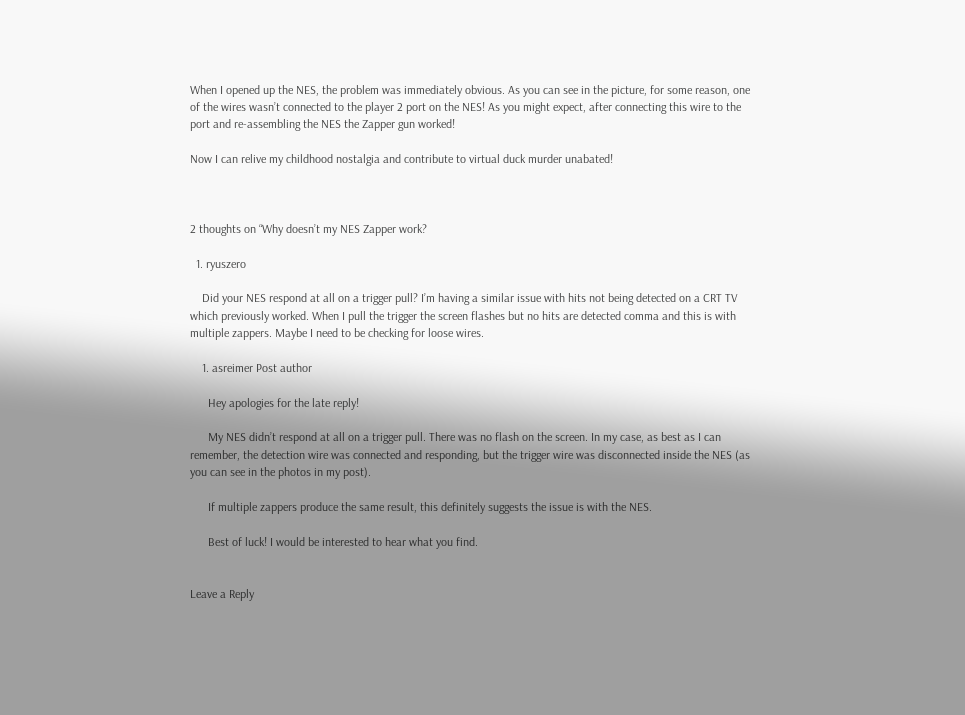When I opened up the NES, the problem was immediately obvious. As you can see in the picture, for some reason, one of the wires wasn’t connected to the player 2 port on the NES! As you might expect, after connecting this wire to the port and re-assembling the NES the Zapper gun worked!

Now I can relive my childhood nostalgia and contribute to virtual duck murder unabated!



2 thoughts on “Why doesn’t my NES Zapper work?

  1. ryuszero

    Did your NES respond at all on a trigger pull? I’m having a similar issue with hits not being detected on a CRT TV which previously worked. When I pull the trigger the screen flashes but no hits are detected comma and this is with multiple zappers. Maybe I need to be checking for loose wires.

    1. asreimer Post author

      Hey apologies for the late reply!

      My NES didn’t respond at all on a trigger pull. There was no flash on the screen. In my case, as best as I can remember, the detection wire was connected and responding, but the trigger wire was disconnected inside the NES (as you can see in the photos in my post).

      If multiple zappers produce the same result, this definitely suggests the issue is with the NES.

      Best of luck! I would be interested to hear what you find.


Leave a Reply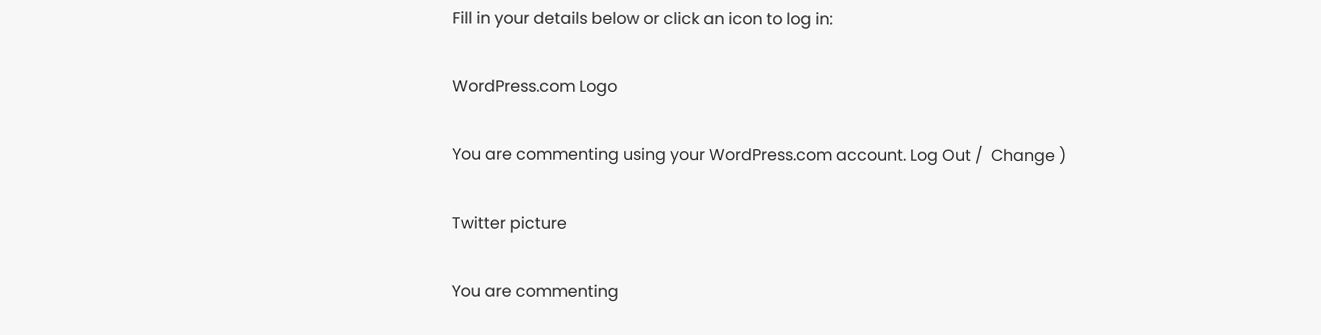Fill in your details below or click an icon to log in:

WordPress.com Logo

You are commenting using your WordPress.com account. Log Out /  Change )

Twitter picture

You are commenting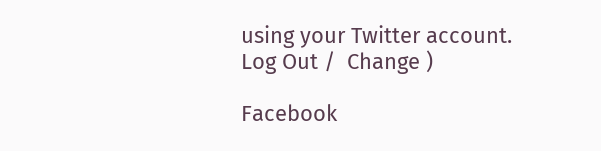using your Twitter account. Log Out /  Change )

Facebook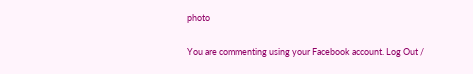photo

You are commenting using your Facebook account. Log Out /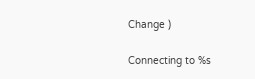Change )

Connecting to %s